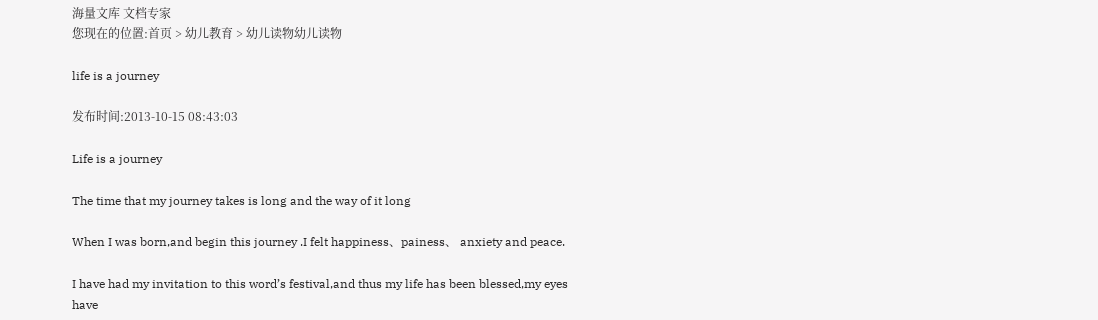海量文库 文档专家
您现在的位置:首页 > 幼儿教育 > 幼儿读物幼儿读物

life is a journey

发布时间:2013-10-15 08:43:03

Life is a journey

The time that my journey takes is long and the way of it long

When I was born,and begin this journey .I felt happiness、painess、 anxiety and peace.

I have had my invitation to this word’s festival,and thus my life has been blessed,my eyes have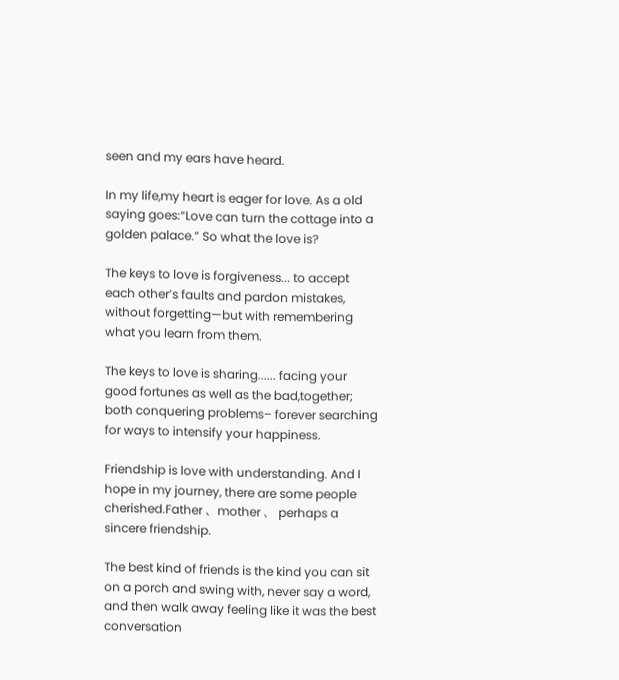seen and my ears have heard.

In my life,my heart is eager for love. As a old saying goes:“Love can turn the cottage into a golden palace.” So what the love is?

The keys to love is forgiveness... to accept each other’s faults and pardon mistakes, without forgetting—but with remembering what you learn from them.

The keys to love is sharing...... facing your good fortunes as well as the bad,together; both conquering problems– forever searching for ways to intensify your happiness.

Friendship is love with understanding. And I hope in my journey, there are some people cherished.Father 、mother 、 perhaps a sincere friendship.

The best kind of friends is the kind you can sit on a porch and swing with, never say a word, and then walk away feeling like it was the best conversation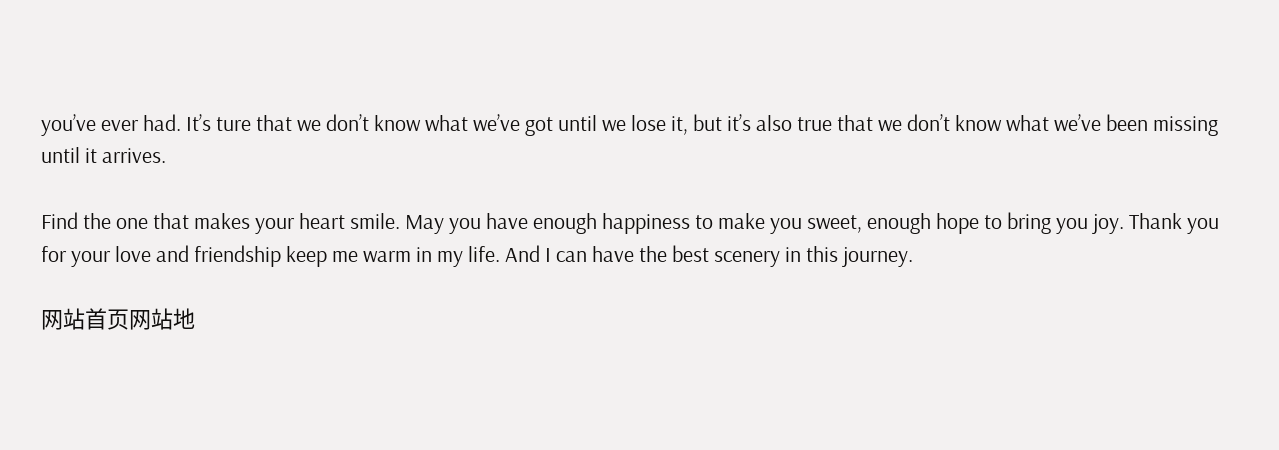you’ve ever had. It’s ture that we don’t know what we’ve got until we lose it, but it’s also true that we don’t know what we’ve been missing until it arrives.

Find the one that makes your heart smile. May you have enough happiness to make you sweet, enough hope to bring you joy. Thank you for your love and friendship keep me warm in my life. And I can have the best scenery in this journey.

网站首页网站地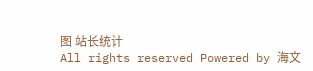图 站长统计
All rights reserved Powered by 海文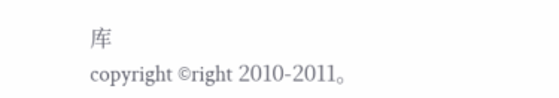库
copyright ©right 2010-2011。